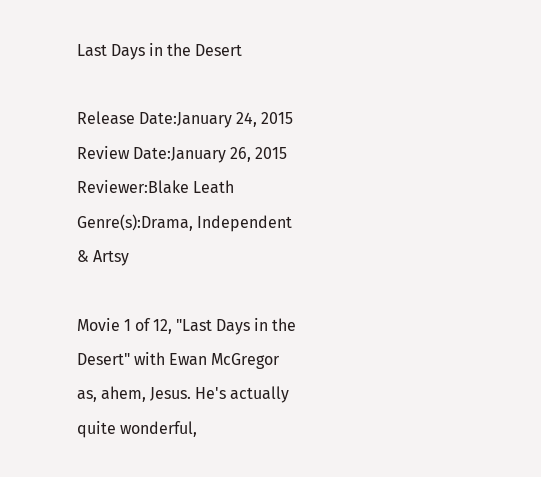Last Days in the Desert

Release Date:January 24, 2015
Review Date:January 26, 2015
Reviewer:Blake Leath
Genre(s):Drama, Independent & Artsy

Movie 1 of 12, "Last Days in the Desert" with Ewan McGregor as, ahem, Jesus. He's actually quite wonderful,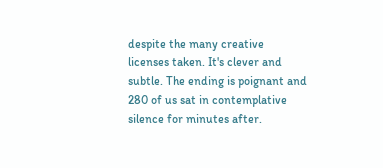despite the many creative licenses taken. It's clever and subtle. The ending is poignant and 280 of us sat in contemplative silence for minutes after.